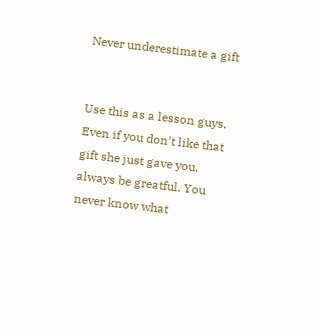Never underestimate a gift


Use this as a lesson guys. Even if you don’t like that gift she just gave you, always be greatful. You never know what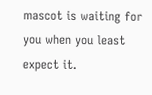mascot is waiting for you when you least expect it.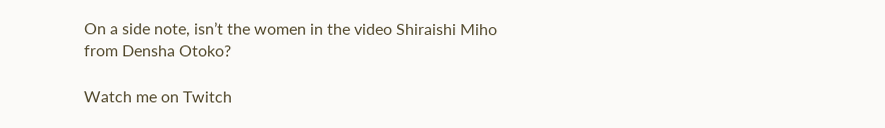On a side note, isn’t the women in the video Shiraishi Miho from Densha Otoko?

Watch me on Twitch